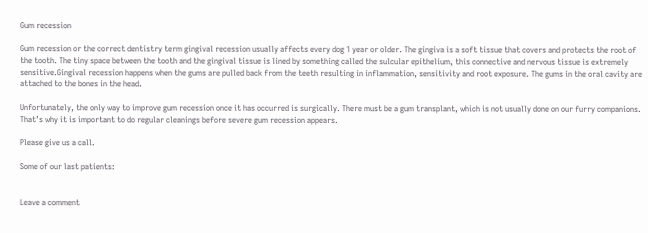Gum recession

Gum recession or the correct dentistry term gingival recession usually affects every dog 1 year or older. The gingiva is a soft tissue that covers and protects the root of the tooth. The tiny space between the tooth and the gingival tissue is lined by something called the sulcular epithelium, this connective and nervous tissue is extremely sensitive.Gingival recession happens when the gums are pulled back from the teeth resulting in inflammation, sensitivity and root exposure. The gums in the oral cavity are attached to the bones in the head.

Unfortunately, the only way to improve gum recession once it has occurred is surgically. There must be a gum transplant, which is not usually done on our furry companions. That’s why it is important to do regular cleanings before severe gum recession appears.

Please give us a call.

Some of our last patients:


Leave a comment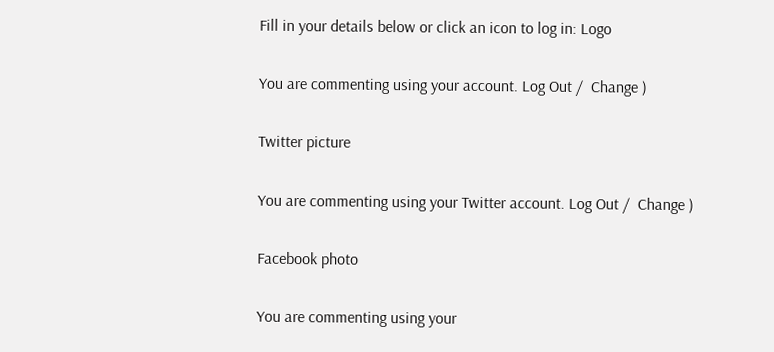Fill in your details below or click an icon to log in: Logo

You are commenting using your account. Log Out /  Change )

Twitter picture

You are commenting using your Twitter account. Log Out /  Change )

Facebook photo

You are commenting using your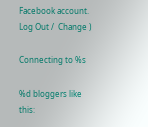Facebook account. Log Out /  Change )

Connecting to %s

%d bloggers like this: